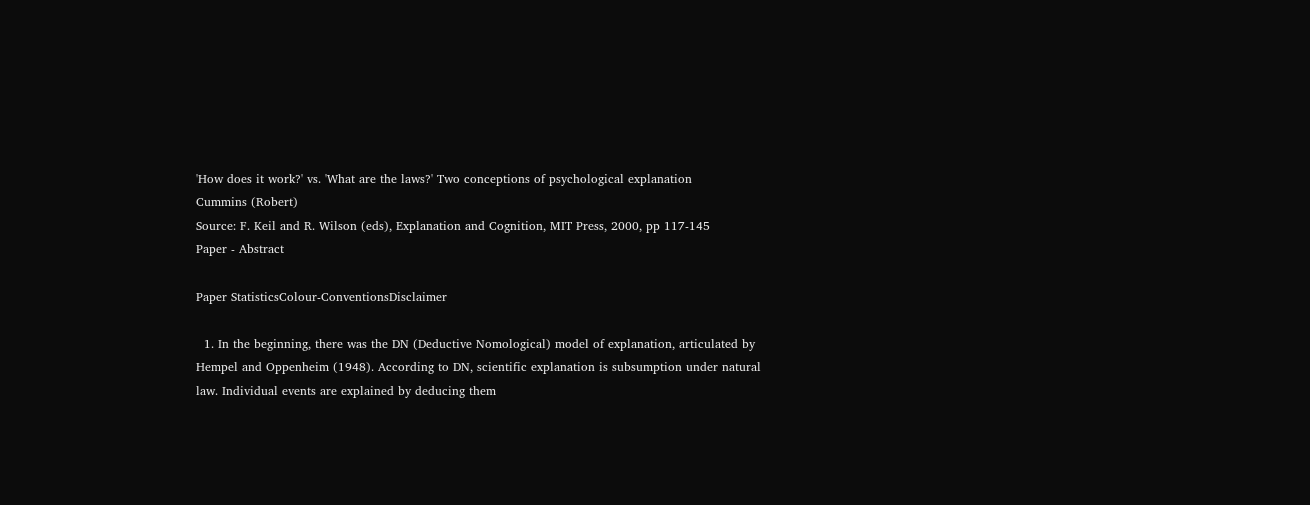'How does it work?' vs. 'What are the laws?' Two conceptions of psychological explanation
Cummins (Robert)
Source: F. Keil and R. Wilson (eds), Explanation and Cognition, MIT Press, 2000, pp 117-145
Paper - Abstract

Paper StatisticsColour-ConventionsDisclaimer

  1. In the beginning, there was the DN (Deductive Nomological) model of explanation, articulated by Hempel and Oppenheim (1948). According to DN, scientific explanation is subsumption under natural law. Individual events are explained by deducing them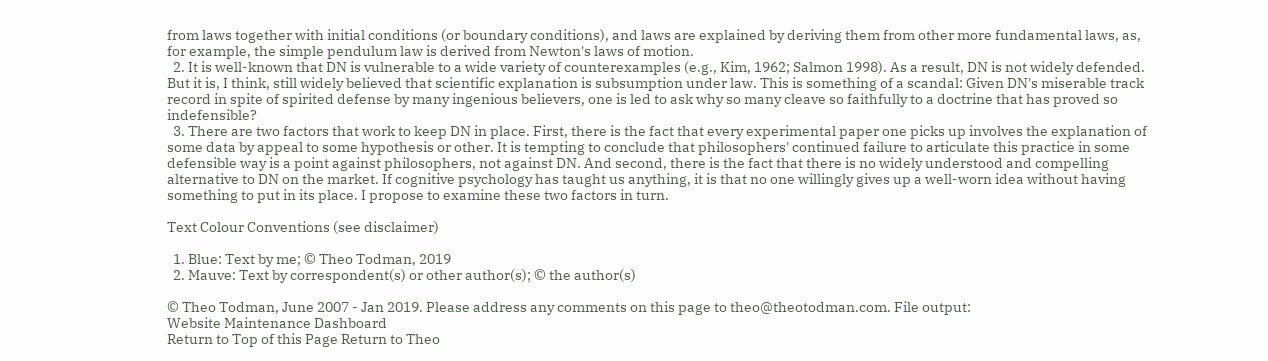from laws together with initial conditions (or boundary conditions), and laws are explained by deriving them from other more fundamental laws, as, for example, the simple pendulum law is derived from Newton's laws of motion.
  2. It is well-known that DN is vulnerable to a wide variety of counterexamples (e.g., Kim, 1962; Salmon 1998). As a result, DN is not widely defended. But it is, I think, still widely believed that scientific explanation is subsumption under law. This is something of a scandal: Given DN's miserable track record in spite of spirited defense by many ingenious believers, one is led to ask why so many cleave so faithfully to a doctrine that has proved so indefensible?
  3. There are two factors that work to keep DN in place. First, there is the fact that every experimental paper one picks up involves the explanation of some data by appeal to some hypothesis or other. It is tempting to conclude that philosophers' continued failure to articulate this practice in some defensible way is a point against philosophers, not against DN. And second, there is the fact that there is no widely understood and compelling alternative to DN on the market. If cognitive psychology has taught us anything, it is that no one willingly gives up a well-worn idea without having something to put in its place. I propose to examine these two factors in turn.

Text Colour Conventions (see disclaimer)

  1. Blue: Text by me; © Theo Todman, 2019
  2. Mauve: Text by correspondent(s) or other author(s); © the author(s)

© Theo Todman, June 2007 - Jan 2019. Please address any comments on this page to theo@theotodman.com. File output:
Website Maintenance Dashboard
Return to Top of this Page Return to Theo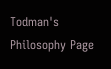Todman's Philosophy Page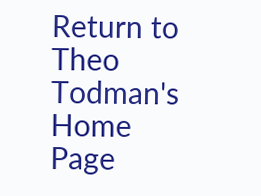Return to Theo Todman's Home Page